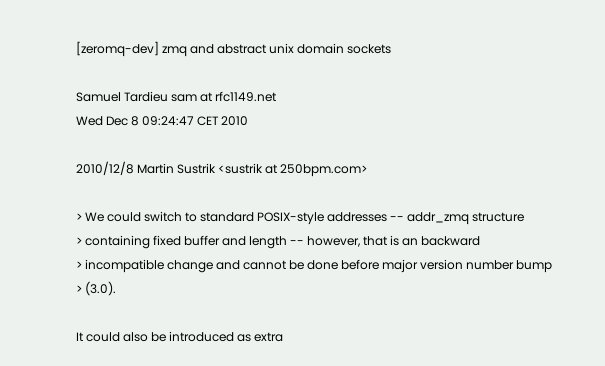[zeromq-dev] zmq and abstract unix domain sockets

Samuel Tardieu sam at rfc1149.net
Wed Dec 8 09:24:47 CET 2010

2010/12/8 Martin Sustrik <sustrik at 250bpm.com>

> We could switch to standard POSIX-style addresses -- addr_zmq structure
> containing fixed buffer and length -- however, that is an backward
> incompatible change and cannot be done before major version number bump
> (3.0).

It could also be introduced as extra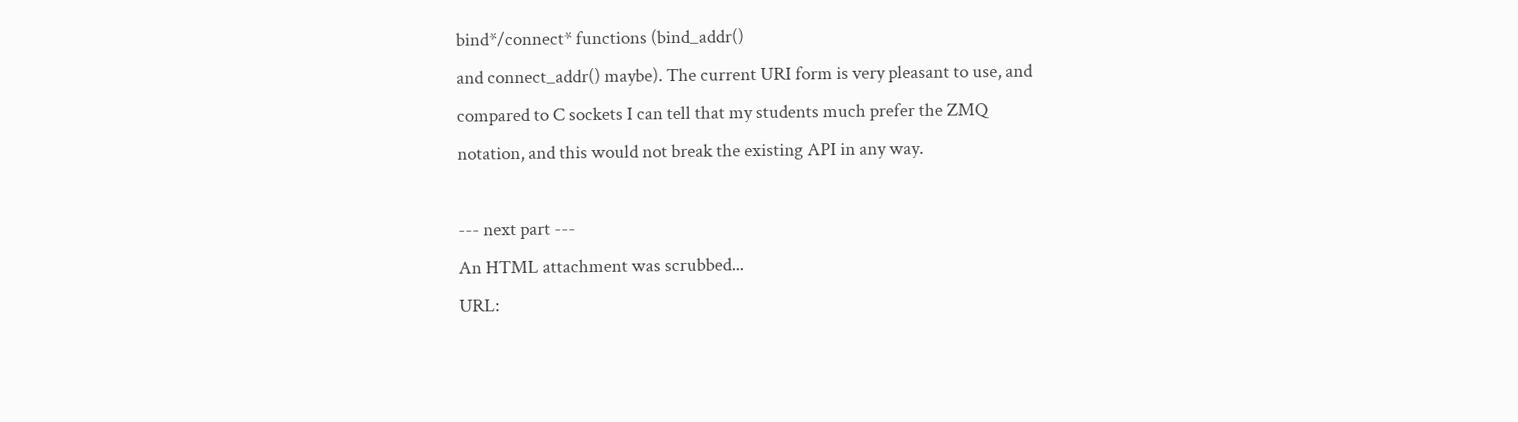bind*/connect* functions (bind_addr()
and connect_addr() maybe). The current URI form is very pleasant to use, and
compared to C sockets I can tell that my students much prefer the ZMQ
notation, and this would not break the existing API in any way.

--- next part ---
An HTML attachment was scrubbed...
URL: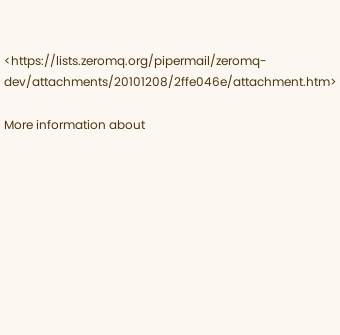<https://lists.zeromq.org/pipermail/zeromq-dev/attachments/20101208/2ffe046e/attachment.htm>

More information about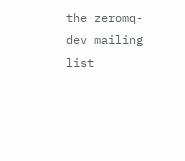the zeromq-dev mailing list